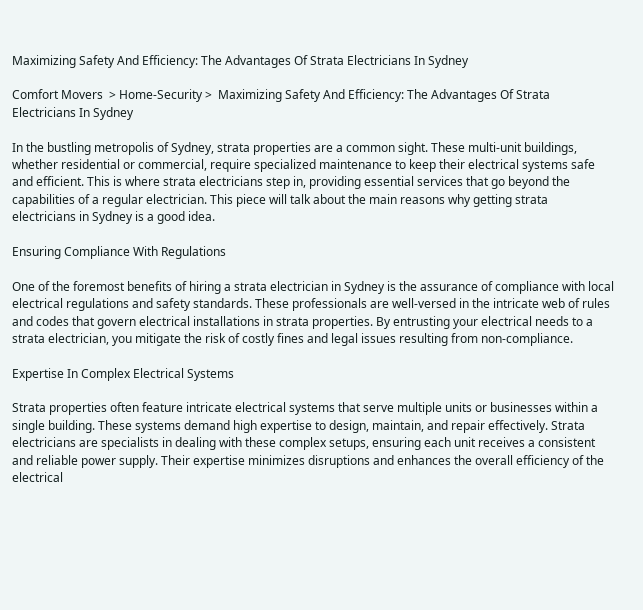Maximizing Safety And Efficiency: The Advantages Of Strata Electricians In Sydney

Comfort Movers  > Home-Security >  Maximizing Safety And Efficiency: The Advantages Of Strata Electricians In Sydney

In the bustling metropolis of Sydney, strata properties are a common sight. These multi-unit buildings, whether residential or commercial, require specialized maintenance to keep their electrical systems safe and efficient. This is where strata electricians step in, providing essential services that go beyond the capabilities of a regular electrician. This piece will talk about the main reasons why getting strata electricians in Sydney is a good idea.

Ensuring Compliance With Regulations

One of the foremost benefits of hiring a strata electrician in Sydney is the assurance of compliance with local electrical regulations and safety standards. These professionals are well-versed in the intricate web of rules and codes that govern electrical installations in strata properties. By entrusting your electrical needs to a strata electrician, you mitigate the risk of costly fines and legal issues resulting from non-compliance.

Expertise In Complex Electrical Systems

Strata properties often feature intricate electrical systems that serve multiple units or businesses within a single building. These systems demand high expertise to design, maintain, and repair effectively. Strata electricians are specialists in dealing with these complex setups, ensuring each unit receives a consistent and reliable power supply. Their expertise minimizes disruptions and enhances the overall efficiency of the electrical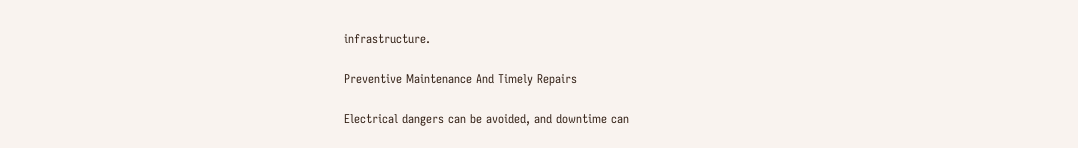infrastructure.

Preventive Maintenance And Timely Repairs

Electrical dangers can be avoided, and downtime can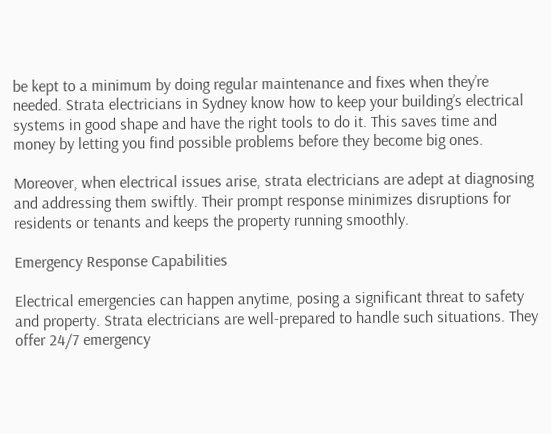be kept to a minimum by doing regular maintenance and fixes when they’re needed. Strata electricians in Sydney know how to keep your building’s electrical systems in good shape and have the right tools to do it. This saves time and money by letting you find possible problems before they become big ones.

Moreover, when electrical issues arise, strata electricians are adept at diagnosing and addressing them swiftly. Their prompt response minimizes disruptions for residents or tenants and keeps the property running smoothly.

Emergency Response Capabilities

Electrical emergencies can happen anytime, posing a significant threat to safety and property. Strata electricians are well-prepared to handle such situations. They offer 24/7 emergency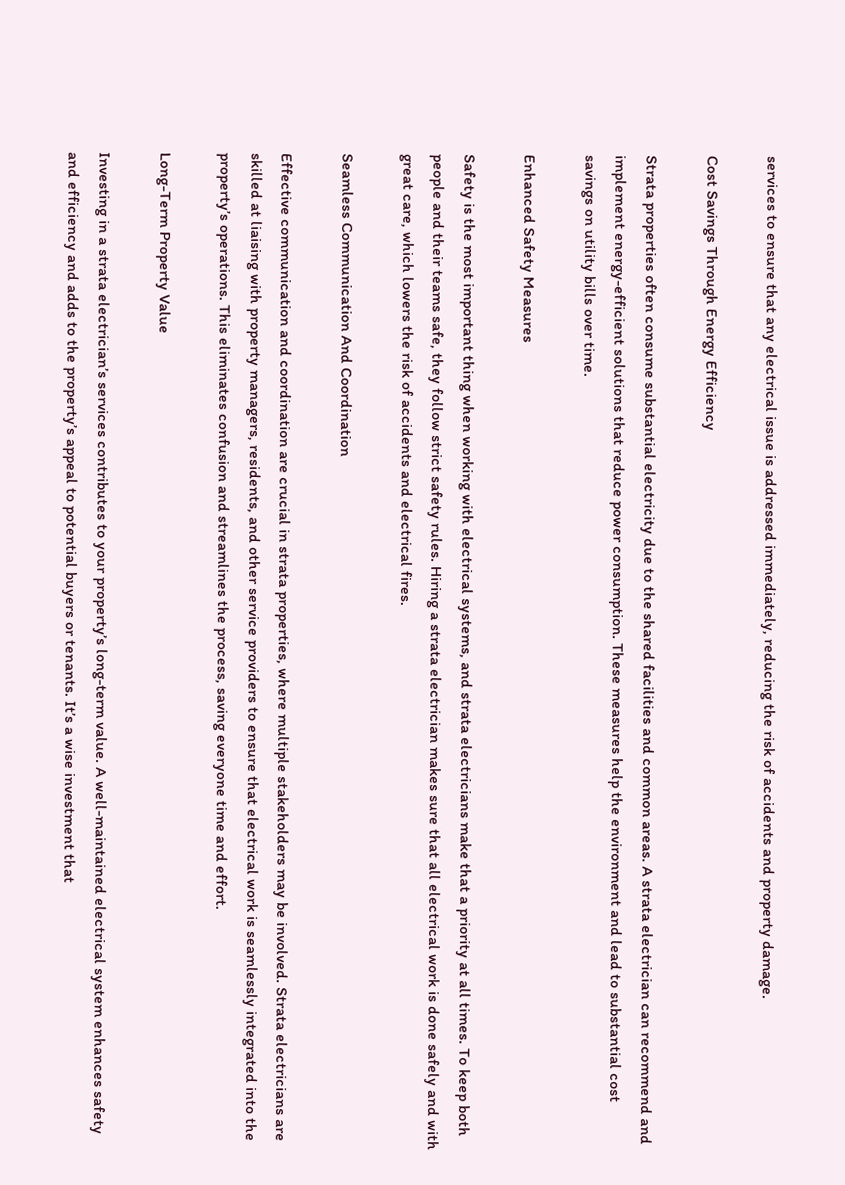services to ensure that any electrical issue is addressed immediately, reducing the risk of accidents and property damage.

Cost Savings Through Energy Efficiency

Strata properties often consume substantial electricity due to the shared facilities and common areas. A strata electrician can recommend and implement energy-efficient solutions that reduce power consumption. These measures help the environment and lead to substantial cost savings on utility bills over time.

Enhanced Safety Measures

Safety is the most important thing when working with electrical systems, and strata electricians make that a priority at all times. To keep both people and their teams safe, they follow strict safety rules. Hiring a strata electrician makes sure that all electrical work is done safely and with great care, which lowers the risk of accidents and electrical fires.

Seamless Communication And Coordination

Effective communication and coordination are crucial in strata properties, where multiple stakeholders may be involved. Strata electricians are skilled at liaising with property managers, residents, and other service providers to ensure that electrical work is seamlessly integrated into the property’s operations. This eliminates confusion and streamlines the process, saving everyone time and effort.

Long-Term Property Value

Investing in a strata electrician’s services contributes to your property’s long-term value. A well-maintained electrical system enhances safety and efficiency and adds to the property’s appeal to potential buyers or tenants. It’s a wise investment that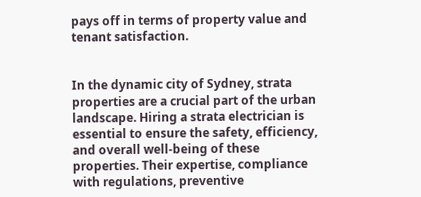pays off in terms of property value and tenant satisfaction.


In the dynamic city of Sydney, strata properties are a crucial part of the urban landscape. Hiring a strata electrician is essential to ensure the safety, efficiency, and overall well-being of these properties. Their expertise, compliance with regulations, preventive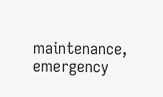maintenance, emergency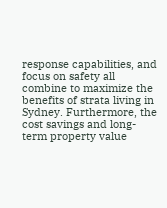response capabilities, and focus on safety all combine to maximize the benefits of strata living in Sydney. Furthermore, the cost savings and long-term property value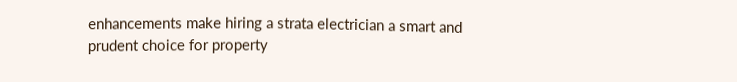enhancements make hiring a strata electrician a smart and prudent choice for property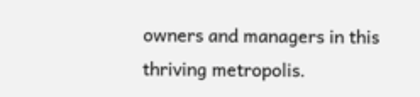owners and managers in this thriving metropolis.